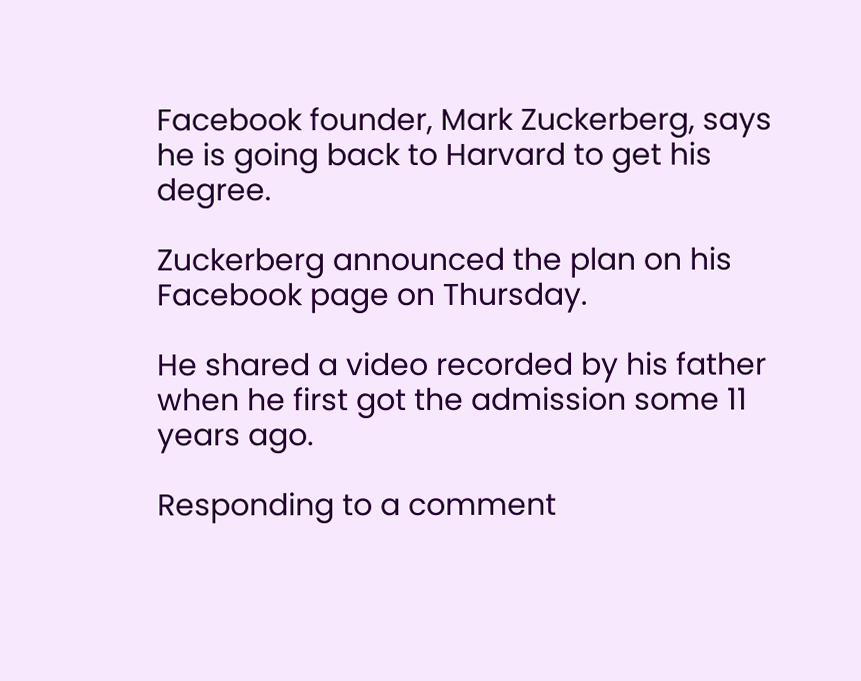Facebook founder, Mark Zuckerberg, says he is going back to Harvard to get his degree.

Zuckerberg announced the plan on his Facebook page on Thursday.

He shared a video recorded by his father when he first got the admission some 11 years ago.

Responding to a comment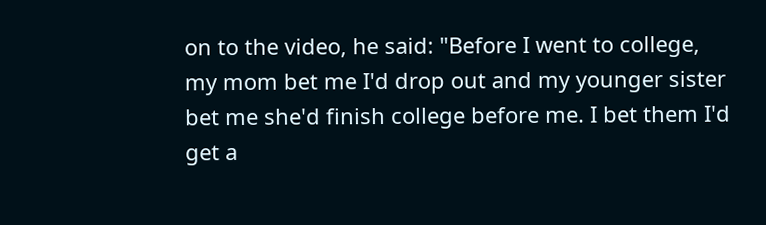on to the video, he said: "Before I went to college, my mom bet me I'd drop out and my younger sister bet me she'd finish college before me. I bet them I'd get a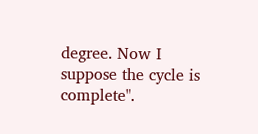degree. Now I suppose the cycle is complete".